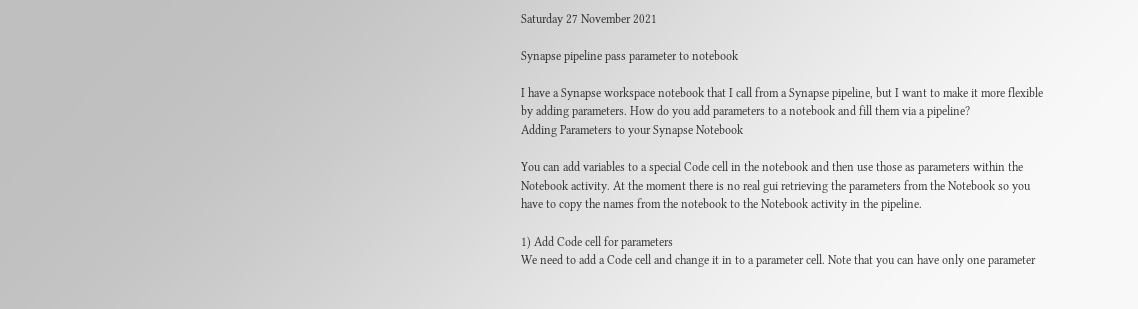Saturday 27 November 2021

Synapse pipeline pass parameter to notebook

I have a Synapse workspace notebook that I call from a Synapse pipeline, but I want to make it more flexible by adding parameters. How do you add parameters to a notebook and fill them via a pipeline?
Adding Parameters to your Synapse Notebook

You can add variables to a special Code cell in the notebook and then use those as parameters within the Notebook activity. At the moment there is no real gui retrieving the parameters from the Notebook so you have to copy the names from the notebook to the Notebook activity in the pipeline.

1) Add Code cell for parameters
We need to add a Code cell and change it in to a parameter cell. Note that you can have only one parameter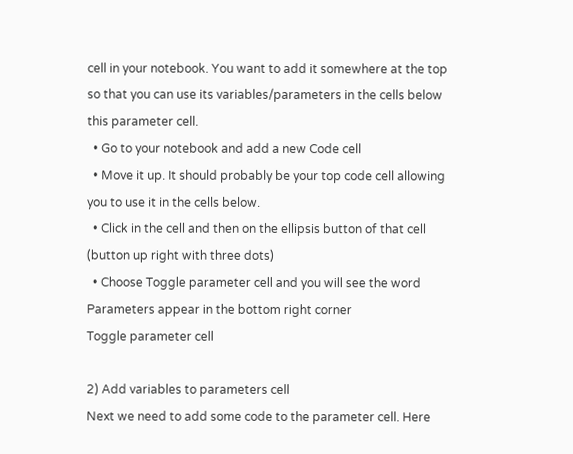cell in your notebook. You want to add it somewhere at the top so that you can use its variables/parameters in the cells below this parameter cell.
  • Go to your notebook and add a new Code cell
  • Move it up. It should probably be your top code cell allowing you to use it in the cells below.
  • Click in the cell and then on the ellipsis button of that cell (button up right with three dots)
  • Choose Toggle parameter cell and you will see the word Parameters appear in the bottom right corner
Toggle parameter cell

2) Add variables to parameters cell
Next we need to add some code to the parameter cell. Here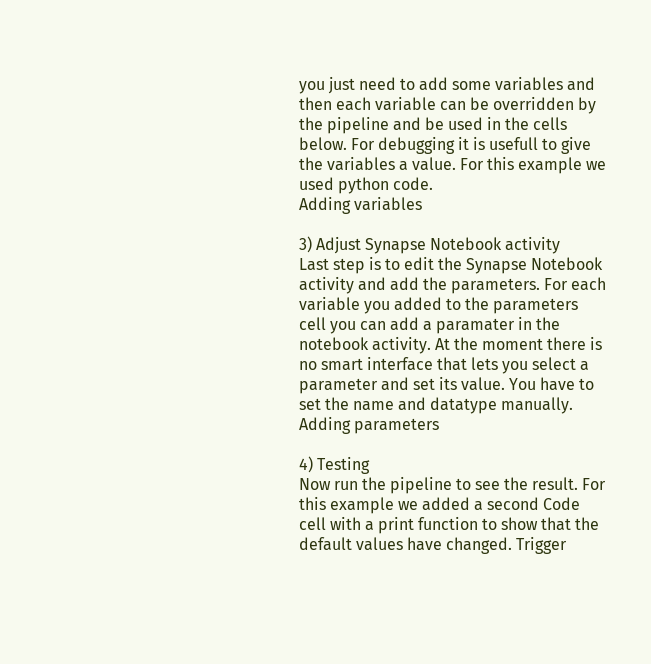you just need to add some variables and then each variable can be overridden by the pipeline and be used in the cells below. For debugging it is usefull to give the variables a value. For this example we used python code.
Adding variables

3) Adjust Synapse Notebook activity
Last step is to edit the Synapse Notebook activity and add the parameters. For each variable you added to the parameters cell you can add a paramater in the notebook activity. At the moment there is no smart interface that lets you select a parameter and set its value. You have to set the name and datatype manually.
Adding parameters

4) Testing
Now run the pipeline to see the result. For this example we added a second Code cell with a print function to show that the default values have changed. Trigger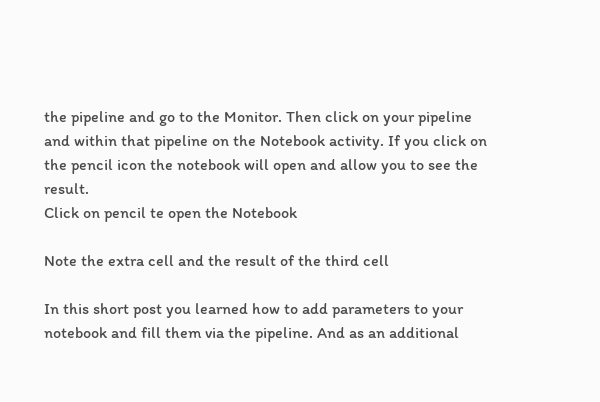the pipeline and go to the Monitor. Then click on your pipeline and within that pipeline on the Notebook activity. If you click on the pencil icon the notebook will open and allow you to see the result.
Click on pencil te open the Notebook

Note the extra cell and the result of the third cell

In this short post you learned how to add parameters to your notebook and fill them via the pipeline. And as an additional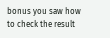bonus you saw how to check the result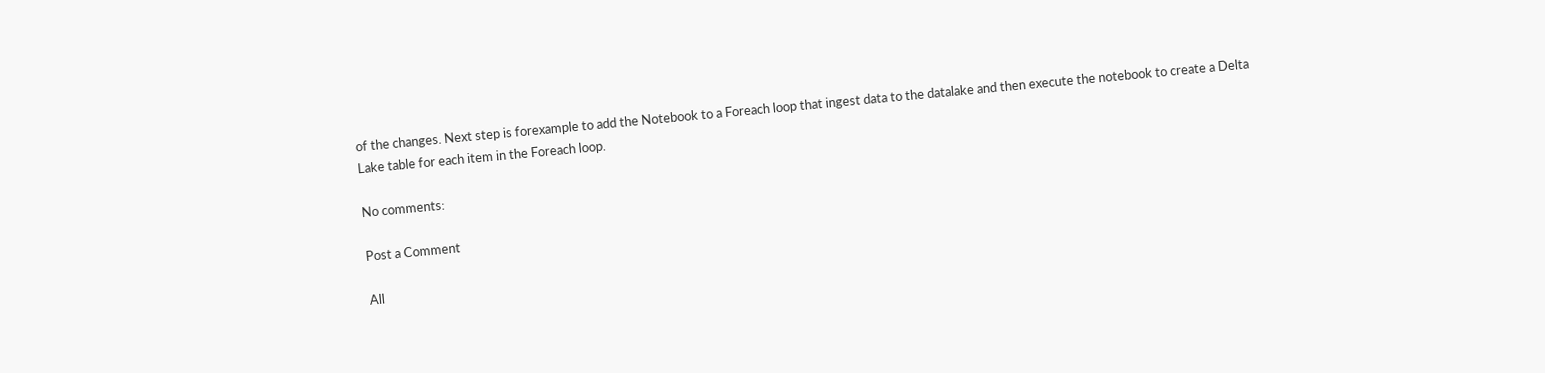of the changes. Next step is forexample to add the Notebook to a Foreach loop that ingest data to the datalake and then execute the notebook to create a Delta Lake table for each item in the Foreach loop.

No comments:

Post a Comment

All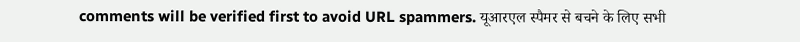comments will be verified first to avoid URL spammers. यूआरएल स्पैमर से बचने के लिए सभी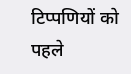टिप्पणियों को पहले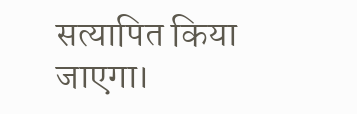सत्यापित किया जाएगा।